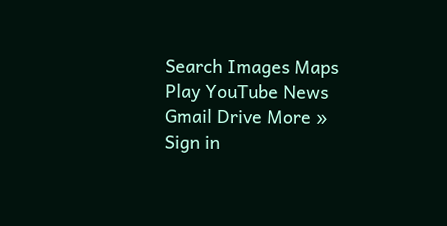Search Images Maps Play YouTube News Gmail Drive More »
Sign in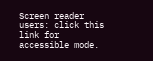Screen reader users: click this link for accessible mode.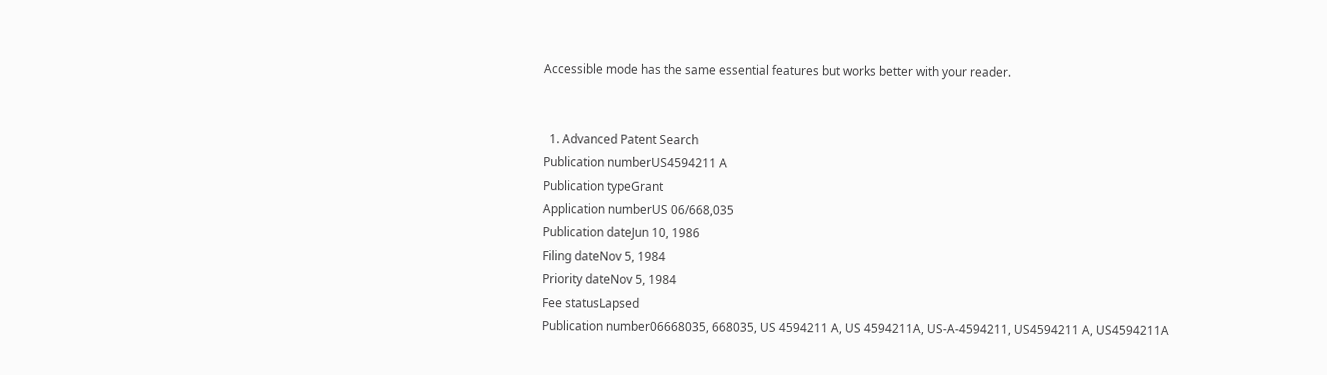Accessible mode has the same essential features but works better with your reader.


  1. Advanced Patent Search
Publication numberUS4594211 A
Publication typeGrant
Application numberUS 06/668,035
Publication dateJun 10, 1986
Filing dateNov 5, 1984
Priority dateNov 5, 1984
Fee statusLapsed
Publication number06668035, 668035, US 4594211 A, US 4594211A, US-A-4594211, US4594211 A, US4594211A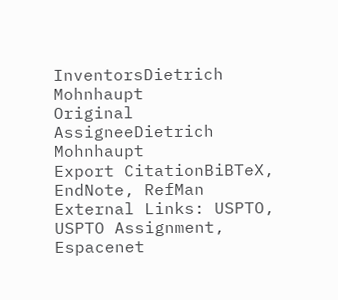InventorsDietrich Mohnhaupt
Original AssigneeDietrich Mohnhaupt
Export CitationBiBTeX, EndNote, RefMan
External Links: USPTO, USPTO Assignment, Espacenet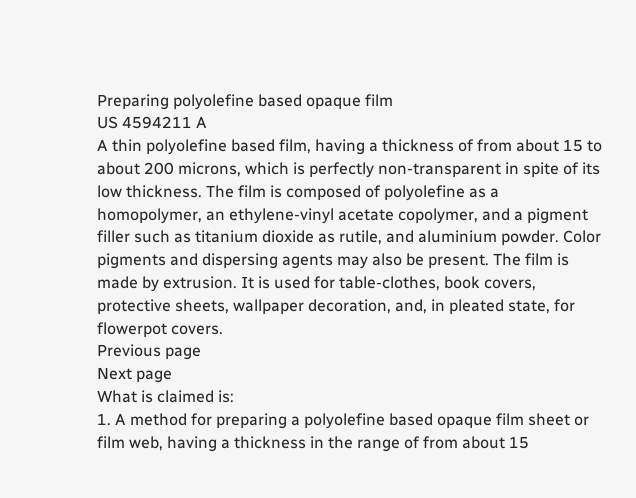Preparing polyolefine based opaque film
US 4594211 A
A thin polyolefine based film, having a thickness of from about 15 to about 200 microns, which is perfectly non-transparent in spite of its low thickness. The film is composed of polyolefine as a homopolymer, an ethylene-vinyl acetate copolymer, and a pigment filler such as titanium dioxide as rutile, and aluminium powder. Color pigments and dispersing agents may also be present. The film is made by extrusion. It is used for table-clothes, book covers, protective sheets, wallpaper decoration, and, in pleated state, for flowerpot covers.
Previous page
Next page
What is claimed is:
1. A method for preparing a polyolefine based opaque film sheet or film web, having a thickness in the range of from about 15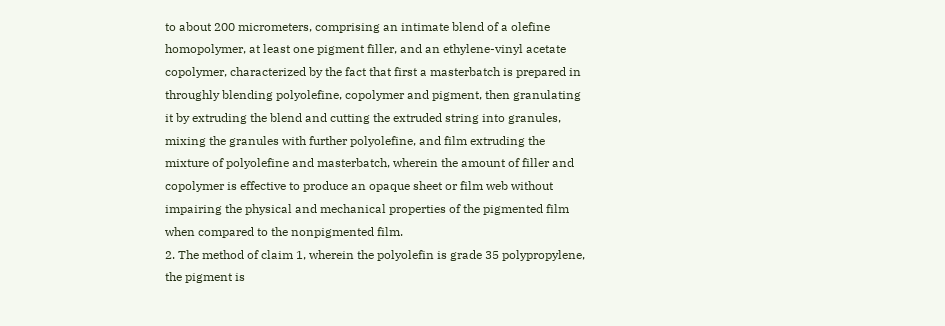to about 200 micrometers, comprising an intimate blend of a olefine homopolymer, at least one pigment filler, and an ethylene-vinyl acetate copolymer, characterized by the fact that first a masterbatch is prepared in throughly blending polyolefine, copolymer and pigment, then granulating it by extruding the blend and cutting the extruded string into granules, mixing the granules with further polyolefine, and film extruding the mixture of polyolefine and masterbatch, wherein the amount of filler and copolymer is effective to produce an opaque sheet or film web without impairing the physical and mechanical properties of the pigmented film when compared to the nonpigmented film.
2. The method of claim 1, wherein the polyolefin is grade 35 polypropylene, the pigment is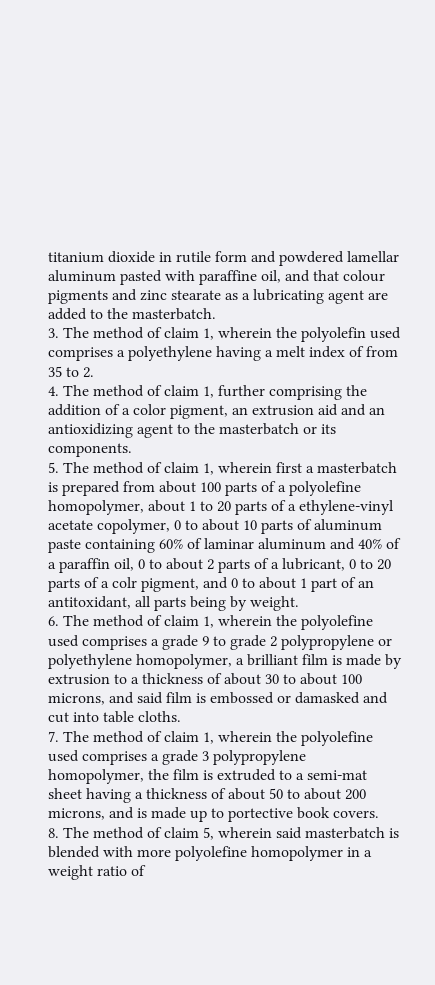titanium dioxide in rutile form and powdered lamellar aluminum pasted with paraffine oil, and that colour pigments and zinc stearate as a lubricating agent are added to the masterbatch.
3. The method of claim 1, wherein the polyolefin used comprises a polyethylene having a melt index of from 35 to 2.
4. The method of claim 1, further comprising the addition of a color pigment, an extrusion aid and an antioxidizing agent to the masterbatch or its components.
5. The method of claim 1, wherein first a masterbatch is prepared from about 100 parts of a polyolefine homopolymer, about 1 to 20 parts of a ethylene-vinyl acetate copolymer, 0 to about 10 parts of aluminum paste containing 60% of laminar aluminum and 40% of a paraffin oil, 0 to about 2 parts of a lubricant, 0 to 20 parts of a colr pigment, and 0 to about 1 part of an antitoxidant, all parts being by weight.
6. The method of claim 1, wherein the polyolefine used comprises a grade 9 to grade 2 polypropylene or polyethylene homopolymer, a brilliant film is made by extrusion to a thickness of about 30 to about 100 microns, and said film is embossed or damasked and cut into table cloths.
7. The method of claim 1, wherein the polyolefine used comprises a grade 3 polypropylene homopolymer, the film is extruded to a semi-mat sheet having a thickness of about 50 to about 200 microns, and is made up to portective book covers.
8. The method of claim 5, wherein said masterbatch is blended with more polyolefine homopolymer in a weight ratio of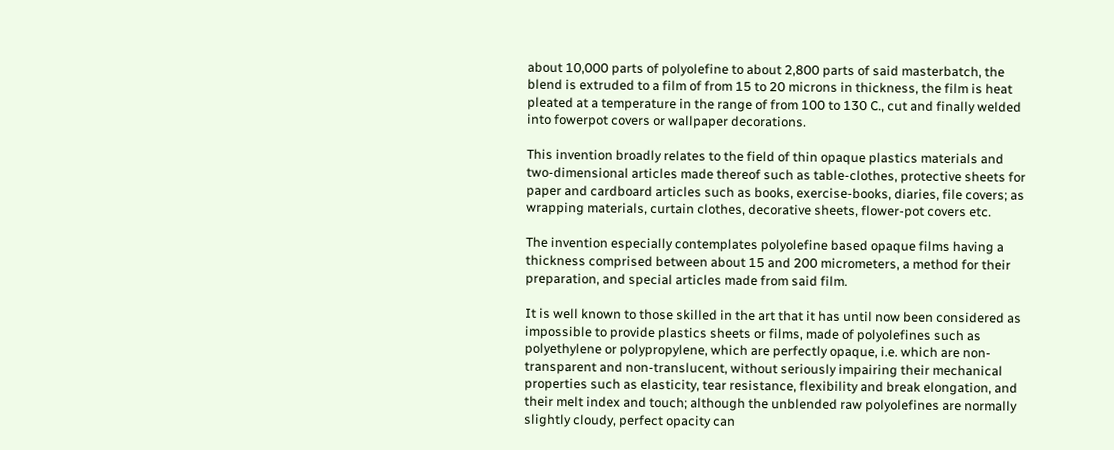about 10,000 parts of polyolefine to about 2,800 parts of said masterbatch, the blend is extruded to a film of from 15 to 20 microns in thickness, the film is heat pleated at a temperature in the range of from 100 to 130 C., cut and finally welded into fowerpot covers or wallpaper decorations.

This invention broadly relates to the field of thin opaque plastics materials and two-dimensional articles made thereof such as table-clothes, protective sheets for paper and cardboard articles such as books, exercise-books, diaries, file covers; as wrapping materials, curtain clothes, decorative sheets, flower-pot covers etc.

The invention especially contemplates polyolefine based opaque films having a thickness comprised between about 15 and 200 micrometers, a method for their preparation, and special articles made from said film.

It is well known to those skilled in the art that it has until now been considered as impossible to provide plastics sheets or films, made of polyolefines such as polyethylene or polypropylene, which are perfectly opaque, i.e. which are non-transparent and non-translucent, without seriously impairing their mechanical properties such as elasticity, tear resistance, flexibility and break elongation, and their melt index and touch; although the unblended raw polyolefines are normally slightly cloudy, perfect opacity can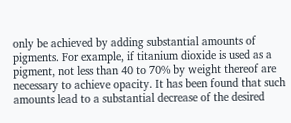only be achieved by adding substantial amounts of pigments. For example, if titanium dioxide is used as a pigment, not less than 40 to 70% by weight thereof are necessary to achieve opacity. It has been found that such amounts lead to a substantial decrease of the desired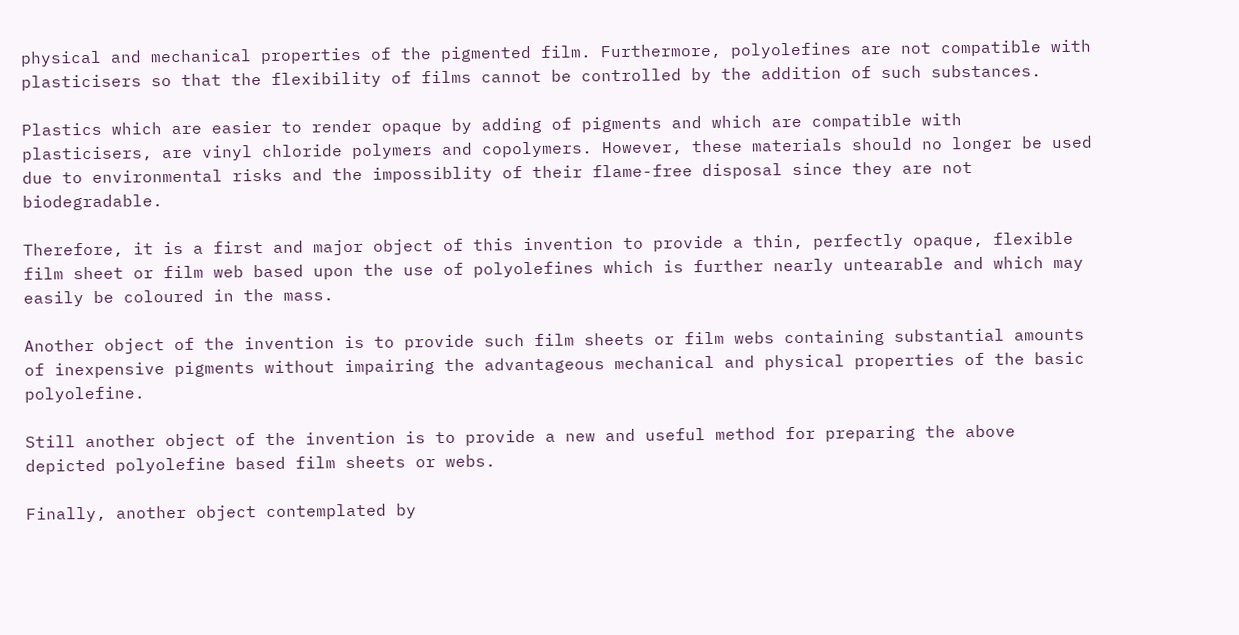physical and mechanical properties of the pigmented film. Furthermore, polyolefines are not compatible with plasticisers so that the flexibility of films cannot be controlled by the addition of such substances.

Plastics which are easier to render opaque by adding of pigments and which are compatible with plasticisers, are vinyl chloride polymers and copolymers. However, these materials should no longer be used due to environmental risks and the impossiblity of their flame-free disposal since they are not biodegradable.

Therefore, it is a first and major object of this invention to provide a thin, perfectly opaque, flexible film sheet or film web based upon the use of polyolefines which is further nearly untearable and which may easily be coloured in the mass.

Another object of the invention is to provide such film sheets or film webs containing substantial amounts of inexpensive pigments without impairing the advantageous mechanical and physical properties of the basic polyolefine.

Still another object of the invention is to provide a new and useful method for preparing the above depicted polyolefine based film sheets or webs.

Finally, another object contemplated by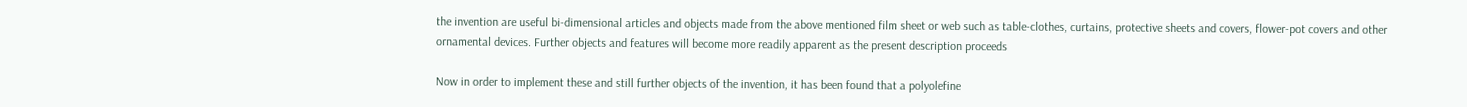the invention are useful bi-dimensional articles and objects made from the above mentioned film sheet or web such as table-clothes, curtains, protective sheets and covers, flower-pot covers and other ornamental devices. Further objects and features will become more readily apparent as the present description proceeds

Now in order to implement these and still further objects of the invention, it has been found that a polyolefine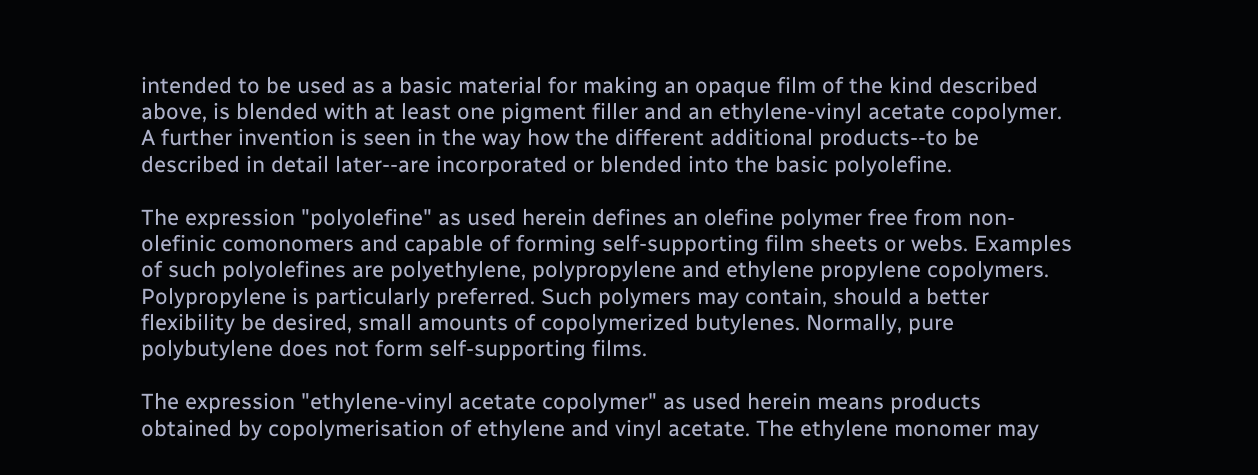intended to be used as a basic material for making an opaque film of the kind described above, is blended with at least one pigment filler and an ethylene-vinyl acetate copolymer. A further invention is seen in the way how the different additional products--to be described in detail later--are incorporated or blended into the basic polyolefine.

The expression "polyolefine" as used herein defines an olefine polymer free from non-olefinic comonomers and capable of forming self-supporting film sheets or webs. Examples of such polyolefines are polyethylene, polypropylene and ethylene propylene copolymers. Polypropylene is particularly preferred. Such polymers may contain, should a better flexibility be desired, small amounts of copolymerized butylenes. Normally, pure polybutylene does not form self-supporting films.

The expression "ethylene-vinyl acetate copolymer" as used herein means products obtained by copolymerisation of ethylene and vinyl acetate. The ethylene monomer may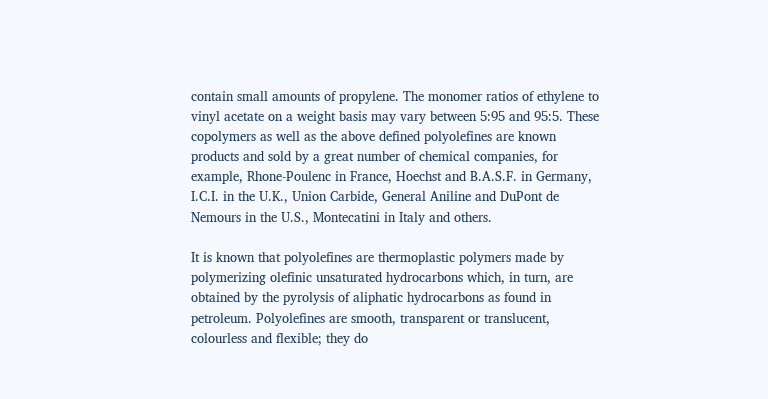contain small amounts of propylene. The monomer ratios of ethylene to vinyl acetate on a weight basis may vary between 5:95 and 95:5. These copolymers as well as the above defined polyolefines are known products and sold by a great number of chemical companies, for example, Rhone-Poulenc in France, Hoechst and B.A.S.F. in Germany, I.C.I. in the U.K., Union Carbide, General Aniline and DuPont de Nemours in the U.S., Montecatini in Italy and others.

It is known that polyolefines are thermoplastic polymers made by polymerizing olefinic unsaturated hydrocarbons which, in turn, are obtained by the pyrolysis of aliphatic hydrocarbons as found in petroleum. Polyolefines are smooth, transparent or translucent, colourless and flexible; they do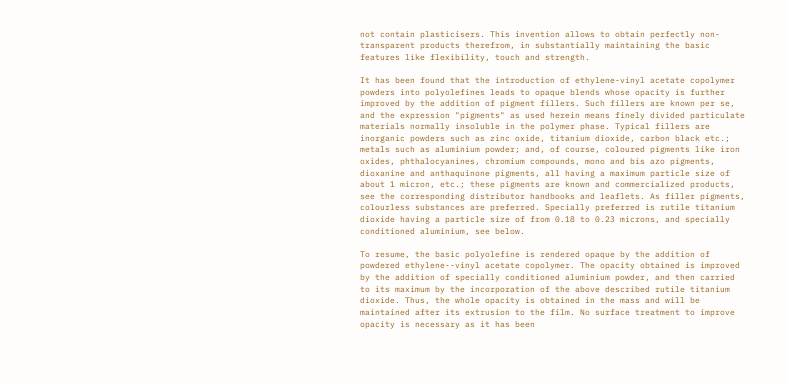not contain plasticisers. This invention allows to obtain perfectly non-transparent products therefrom, in substantially maintaining the basic features like flexibility, touch and strength.

It has been found that the introduction of ethylene-vinyl acetate copolymer powders into polyolefines leads to opaque blends whose opacity is further improved by the addition of pigment fillers. Such fillers are known per se, and the expression "pigments" as used herein means finely divided particulate materials normally insoluble in the polymer phase. Typical fillers are inorganic powders such as zinc oxide, titanium dioxide, carbon black etc.; metals such as aluminium powder; and, of course, coloured pigments like iron oxides, phthalocyanines, chromium compounds, mono and bis azo pigments, dioxanine and anthaquinone pigments, all having a maximum particle size of about 1 micron, etc.; these pigments are known and commercialized products, see the corresponding distributor handbooks and leaflets. As filler pigments, colourless substances are preferred. Specially preferred is rutile titanium dioxide having a particle size of from 0.18 to 0.23 microns, and specially conditioned aluminium, see below.

To resume, the basic polyolefine is rendered opaque by the addition of powdered ethylene--vinyl acetate copolymer. The opacity obtained is improved by the addition of specially conditioned aluminium powder, and then carried to its maximum by the incorporation of the above described rutile titanium dioxide. Thus, the whole opacity is obtained in the mass and will be maintained after its extrusion to the film. No surface treatment to improve opacity is necessary as it has been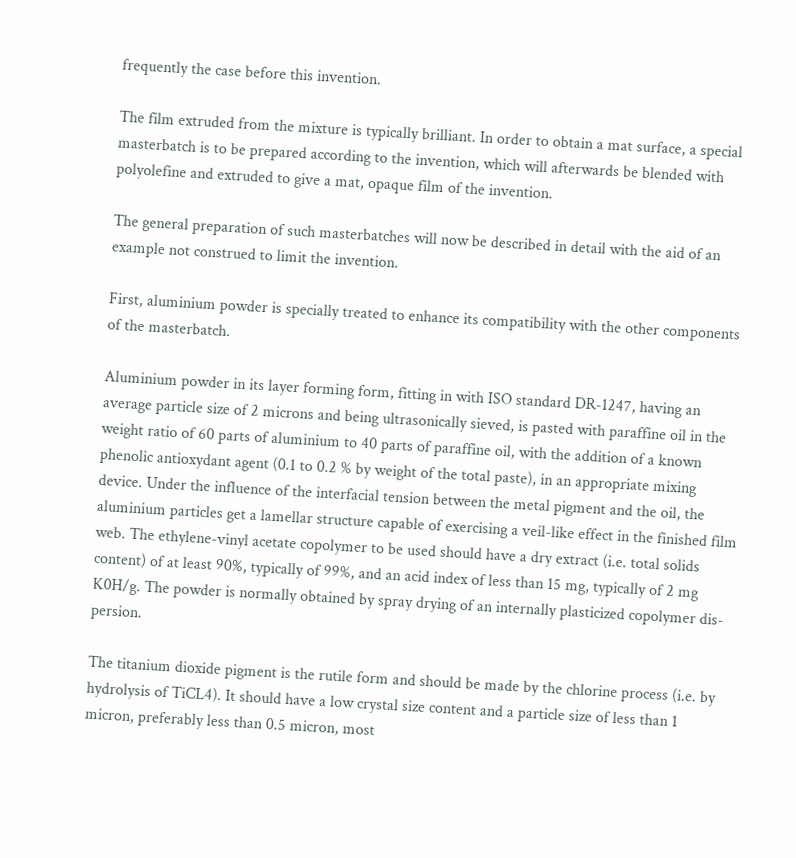frequently the case before this invention.

The film extruded from the mixture is typically brilliant. In order to obtain a mat surface, a special masterbatch is to be prepared according to the invention, which will afterwards be blended with polyolefine and extruded to give a mat, opaque film of the invention.

The general preparation of such masterbatches will now be described in detail with the aid of an example not construed to limit the invention.

First, aluminium powder is specially treated to enhance its compatibility with the other components of the masterbatch.

Aluminium powder in its layer forming form, fitting in with ISO standard DR-1247, having an average particle size of 2 microns and being ultrasonically sieved, is pasted with paraffine oil in the weight ratio of 60 parts of aluminium to 40 parts of paraffine oil, with the addition of a known phenolic antioxydant agent (0.1 to 0.2 % by weight of the total paste), in an appropriate mixing device. Under the influence of the interfacial tension between the metal pigment and the oil, the aluminium particles get a lamellar structure capable of exercising a veil-like effect in the finished film web. The ethylene-vinyl acetate copolymer to be used should have a dry extract (i.e. total solids content) of at least 90%, typically of 99%, and an acid index of less than 15 mg, typically of 2 mg K0H/g. The powder is normally obtained by spray drying of an internally plasticized copolymer dis- persion.

The titanium dioxide pigment is the rutile form and should be made by the chlorine process (i.e. by hydrolysis of TiCL4). It should have a low crystal size content and a particle size of less than 1 micron, preferably less than 0.5 micron, most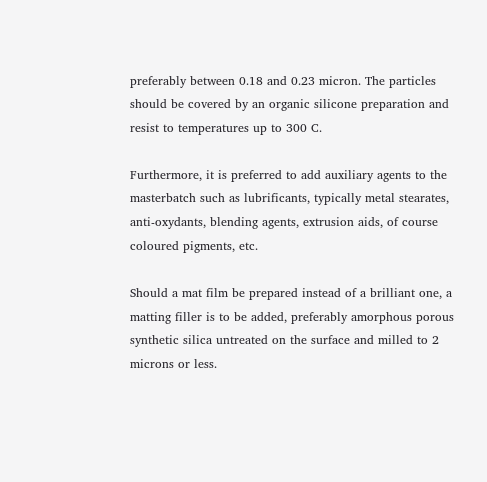preferably between 0.18 and 0.23 micron. The particles should be covered by an organic silicone preparation and resist to temperatures up to 300 C.

Furthermore, it is preferred to add auxiliary agents to the masterbatch such as lubrificants, typically metal stearates, anti-oxydants, blending agents, extrusion aids, of course coloured pigments, etc.

Should a mat film be prepared instead of a brilliant one, a matting filler is to be added, preferably amorphous porous synthetic silica untreated on the surface and milled to 2 microns or less.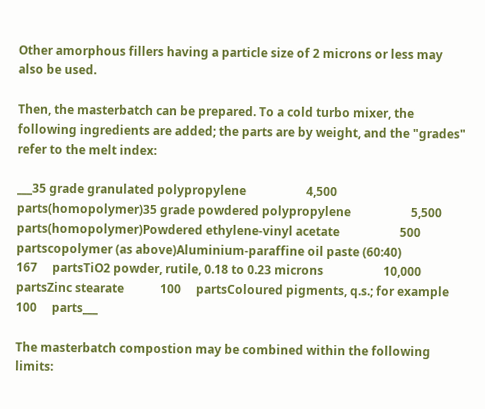Other amorphous fillers having a particle size of 2 microns or less may also be used.

Then, the masterbatch can be prepared. To a cold turbo mixer, the following ingredients are added; the parts are by weight, and the "grades" refer to the melt index:

___35 grade granulated polypropylene                    4,500   parts(homopolymer)35 grade powdered polypropylene                    5,500   parts(homopolymer)Powdered ethylene-vinyl acetate                    500     partscopolymer (as above)Aluminium-paraffine oil paste (60:40)                    167     partsTiO2 powder, rutile, 0.18 to 0.23 microns                    10,000  partsZinc stearate            100     partsColoured pigments, q.s.; for example                    100     parts___

The masterbatch compostion may be combined within the following limits: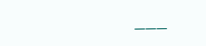___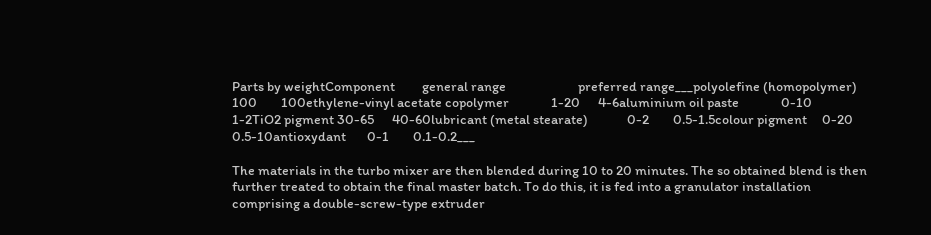Parts by weightComponent         general range                        preferred range___polyolefine (homopolymer)             100        100ethylene-vinyl acetate copolymer              1-20      4-6aluminium oil paste              0-10      1-2TiO2 pigment 30-65      40-60lubricant (metal stearate)             0-2        0.5-1.5colour pigment     0-20      0.5-10antioxydant       0-1        0.1-0.2___

The materials in the turbo mixer are then blended during 10 to 20 minutes. The so obtained blend is then further treated to obtain the final master batch. To do this, it is fed into a granulator installation comprising a double-screw-type extruder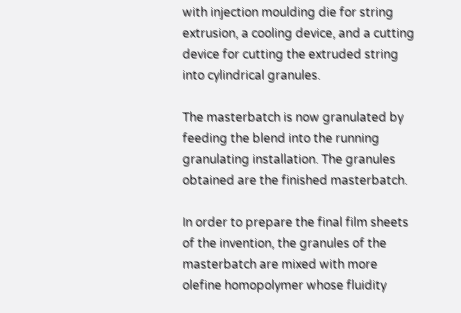with injection moulding die for string extrusion, a cooling device, and a cutting device for cutting the extruded string into cylindrical granules.

The masterbatch is now granulated by feeding the blend into the running granulating installation. The granules obtained are the finished masterbatch.

In order to prepare the final film sheets of the invention, the granules of the masterbatch are mixed with more olefine homopolymer whose fluidity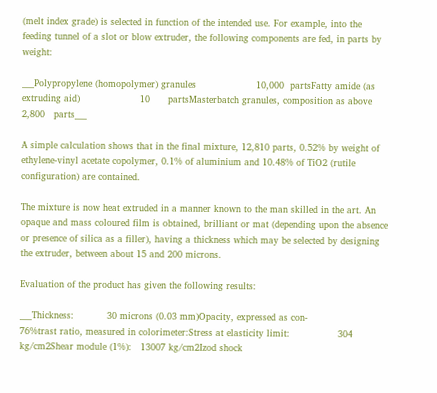(melt index grade) is selected in function of the intended use. For example, into the feeding tunnel of a slot or blow extruder, the following components are fed, in parts by weight:

___Polypropylene (homopolymer) granules                    10,000  partsFatty amide (as extruding aid)                    10      partsMasterbatch granules, composition as above                    2,800   parts___

A simple calculation shows that in the final mixture, 12,810 parts, 0.52% by weight of ethylene-vinyl acetate copolymer, 0.1% of aluminium and 10.48% of TiO2 (rutile configuration) are contained.

The mixture is now heat extruded in a manner known to the man skilled in the art. An opaque and mass coloured film is obtained, brilliant or mat (depending upon the absence or presence of silica as a filler), having a thickness which may be selected by designing the extruder, between about 15 and 200 microns.

Evaluation of the product has given the following results:

___Thickness:           30 microns (0.03 mm)Opacity, expressed as con-                76%trast ratio, measured in colorimeter:Stress at elasticity limit:                304 kg/cm2Shear module (1%):   13007 kg/cm2Izod shock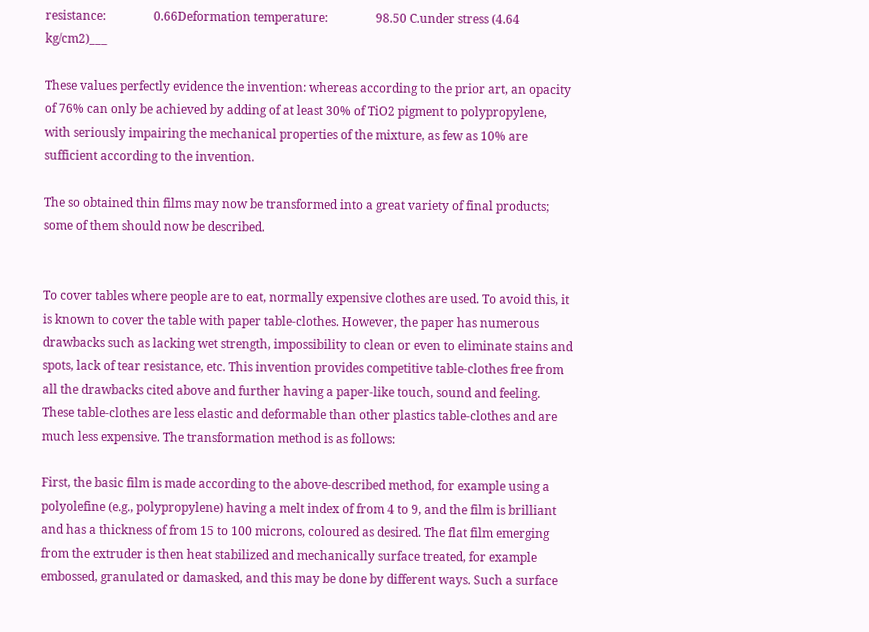resistance:                0.66Deformation temperature:                98.50 C.under stress (4.64 kg/cm2)___

These values perfectly evidence the invention: whereas according to the prior art, an opacity of 76% can only be achieved by adding of at least 30% of TiO2 pigment to polypropylene, with seriously impairing the mechanical properties of the mixture, as few as 10% are sufficient according to the invention.

The so obtained thin films may now be transformed into a great variety of final products; some of them should now be described.


To cover tables where people are to eat, normally expensive clothes are used. To avoid this, it is known to cover the table with paper table-clothes. However, the paper has numerous drawbacks such as lacking wet strength, impossibility to clean or even to eliminate stains and spots, lack of tear resistance, etc. This invention provides competitive table-clothes free from all the drawbacks cited above and further having a paper-like touch, sound and feeling. These table-clothes are less elastic and deformable than other plastics table-clothes and are much less expensive. The transformation method is as follows:

First, the basic film is made according to the above-described method, for example using a polyolefine (e.g., polypropylene) having a melt index of from 4 to 9, and the film is brilliant and has a thickness of from 15 to 100 microns, coloured as desired. The flat film emerging from the extruder is then heat stabilized and mechanically surface treated, for example embossed, granulated or damasked, and this may be done by different ways. Such a surface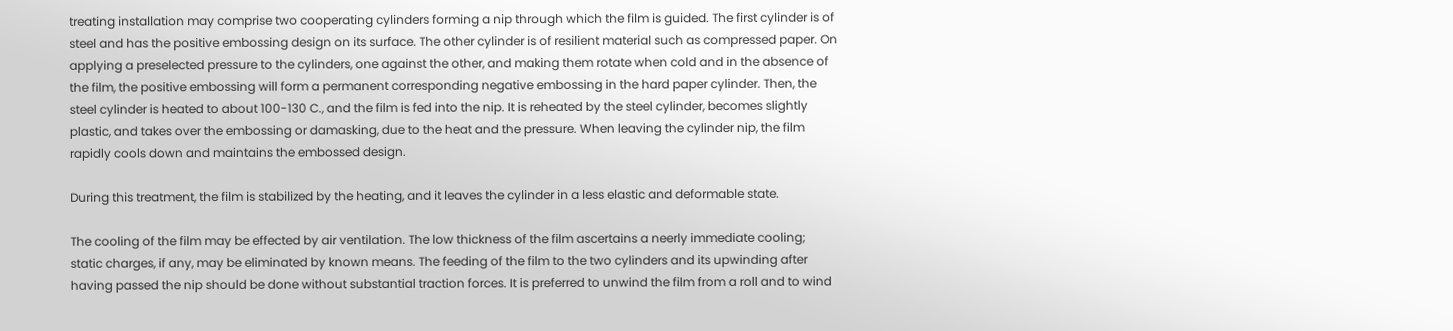treating installation may comprise two cooperating cylinders forming a nip through which the film is guided. The first cylinder is of steel and has the positive embossing design on its surface. The other cylinder is of resilient material such as compressed paper. On applying a preselected pressure to the cylinders, one against the other, and making them rotate when cold and in the absence of the film, the positive embossing will form a permanent corresponding negative embossing in the hard paper cylinder. Then, the steel cylinder is heated to about 100-130 C., and the film is fed into the nip. It is reheated by the steel cylinder, becomes slightly plastic, and takes over the embossing or damasking, due to the heat and the pressure. When leaving the cylinder nip, the film rapidly cools down and maintains the embossed design.

During this treatment, the film is stabilized by the heating, and it leaves the cylinder in a less elastic and deformable state.

The cooling of the film may be effected by air ventilation. The low thickness of the film ascertains a neerly immediate cooling; static charges, if any, may be eliminated by known means. The feeding of the film to the two cylinders and its upwinding after having passed the nip should be done without substantial traction forces. It is preferred to unwind the film from a roll and to wind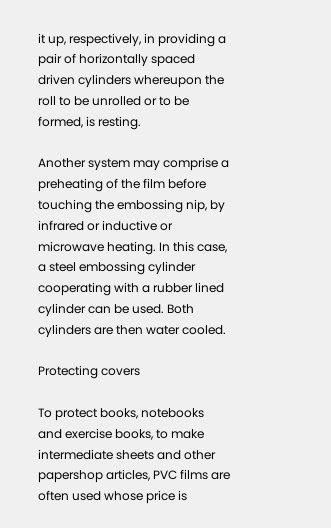it up, respectively, in providing a pair of horizontally spaced driven cylinders whereupon the roll to be unrolled or to be formed, is resting.

Another system may comprise a preheating of the film before touching the embossing nip, by infrared or inductive or microwave heating. In this case, a steel embossing cylinder cooperating with a rubber lined cylinder can be used. Both cylinders are then water cooled.

Protecting covers

To protect books, notebooks and exercise books, to make intermediate sheets and other papershop articles, PVC films are often used whose price is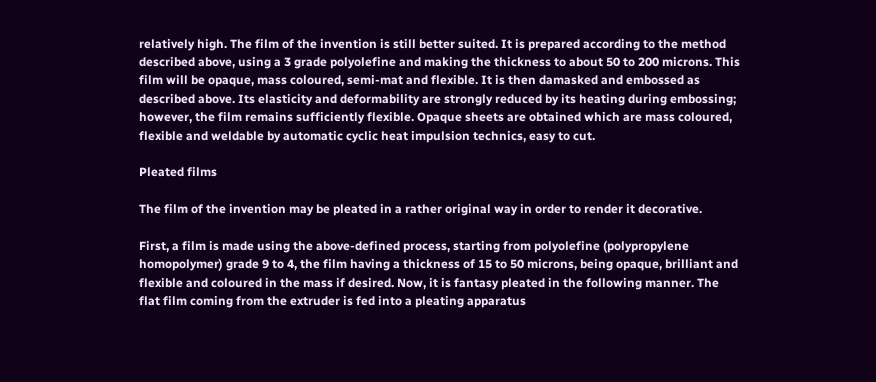relatively high. The film of the invention is still better suited. It is prepared according to the method described above, using a 3 grade polyolefine and making the thickness to about 50 to 200 microns. This film will be opaque, mass coloured, semi-mat and flexible. It is then damasked and embossed as described above. Its elasticity and deformability are strongly reduced by its heating during embossing; however, the film remains sufficiently flexible. Opaque sheets are obtained which are mass coloured, flexible and weldable by automatic cyclic heat impulsion technics, easy to cut.

Pleated films

The film of the invention may be pleated in a rather original way in order to render it decorative.

First, a film is made using the above-defined process, starting from polyolefine (polypropylene homopolymer) grade 9 to 4, the film having a thickness of 15 to 50 microns, being opaque, brilliant and flexible and coloured in the mass if desired. Now, it is fantasy pleated in the following manner. The flat film coming from the extruder is fed into a pleating apparatus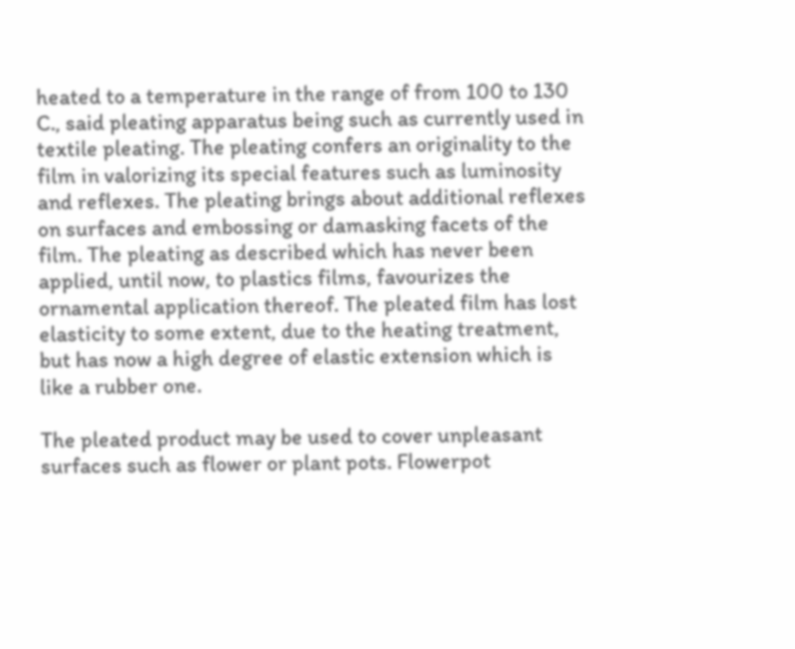heated to a temperature in the range of from 100 to 130 C., said pleating apparatus being such as currently used in textile pleating. The pleating confers an originality to the film in valorizing its special features such as luminosity and reflexes. The pleating brings about additional reflexes on surfaces and embossing or damasking facets of the film. The pleating as described which has never been applied, until now, to plastics films, favourizes the ornamental application thereof. The pleated film has lost elasticity to some extent, due to the heating treatment, but has now a high degree of elastic extension which is like a rubber one.

The pleated product may be used to cover unpleasant surfaces such as flower or plant pots. Flowerpot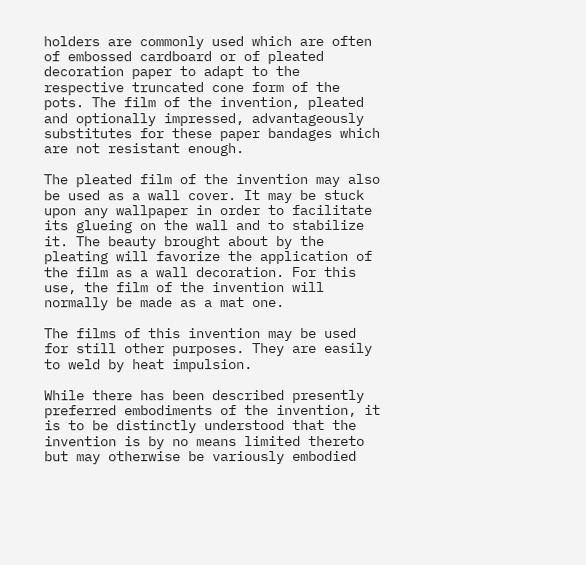holders are commonly used which are often of embossed cardboard or of pleated decoration paper to adapt to the respective truncated cone form of the pots. The film of the invention, pleated and optionally impressed, advantageously substitutes for these paper bandages which are not resistant enough.

The pleated film of the invention may also be used as a wall cover. It may be stuck upon any wallpaper in order to facilitate its glueing on the wall and to stabilize it. The beauty brought about by the pleating will favorize the application of the film as a wall decoration. For this use, the film of the invention will normally be made as a mat one.

The films of this invention may be used for still other purposes. They are easily to weld by heat impulsion.

While there has been described presently preferred embodiments of the invention, it is to be distinctly understood that the invention is by no means limited thereto but may otherwise be variously embodied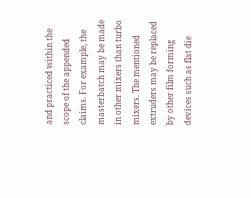and practiced within the scope of the appended claims. For example, the masterbatch may be made in other mixers than turbo mixers. The mentioned extruders may be replaced by other film forming devices such as flat die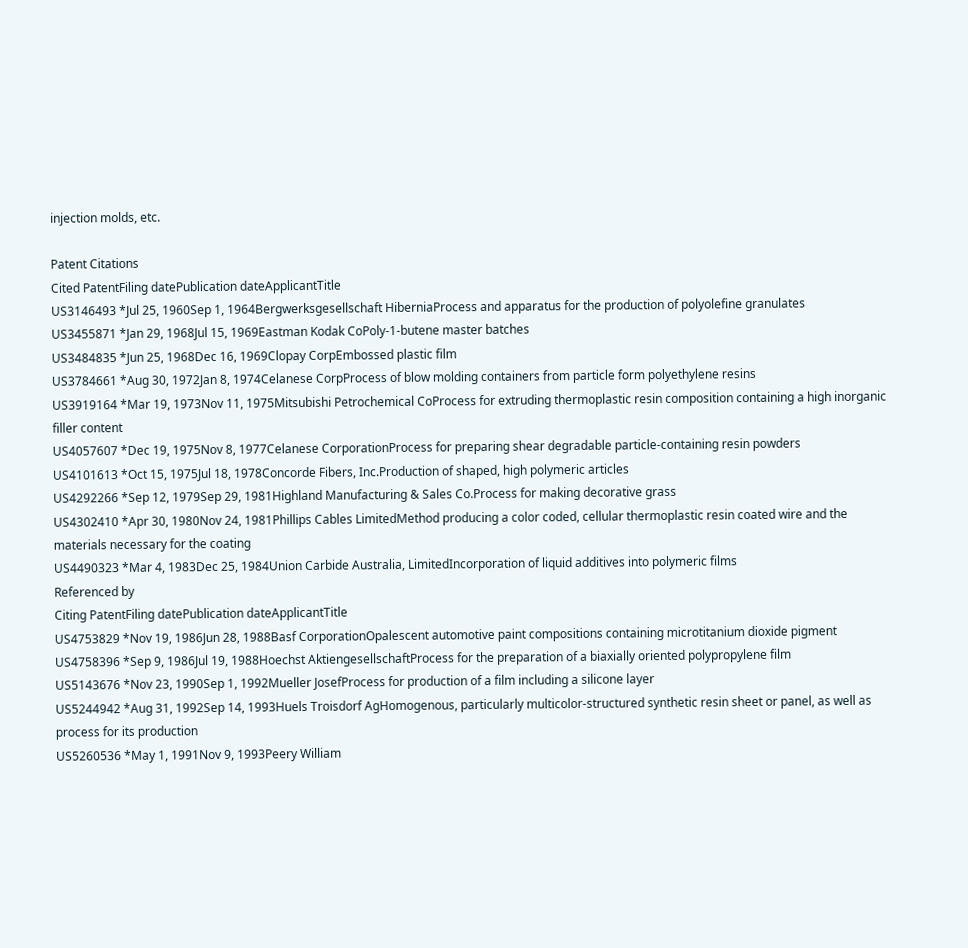injection molds, etc.

Patent Citations
Cited PatentFiling datePublication dateApplicantTitle
US3146493 *Jul 25, 1960Sep 1, 1964Bergwerksgesellschaft HiberniaProcess and apparatus for the production of polyolefine granulates
US3455871 *Jan 29, 1968Jul 15, 1969Eastman Kodak CoPoly-1-butene master batches
US3484835 *Jun 25, 1968Dec 16, 1969Clopay CorpEmbossed plastic film
US3784661 *Aug 30, 1972Jan 8, 1974Celanese CorpProcess of blow molding containers from particle form polyethylene resins
US3919164 *Mar 19, 1973Nov 11, 1975Mitsubishi Petrochemical CoProcess for extruding thermoplastic resin composition containing a high inorganic filler content
US4057607 *Dec 19, 1975Nov 8, 1977Celanese CorporationProcess for preparing shear degradable particle-containing resin powders
US4101613 *Oct 15, 1975Jul 18, 1978Concorde Fibers, Inc.Production of shaped, high polymeric articles
US4292266 *Sep 12, 1979Sep 29, 1981Highland Manufacturing & Sales Co.Process for making decorative grass
US4302410 *Apr 30, 1980Nov 24, 1981Phillips Cables LimitedMethod producing a color coded, cellular thermoplastic resin coated wire and the materials necessary for the coating
US4490323 *Mar 4, 1983Dec 25, 1984Union Carbide Australia, LimitedIncorporation of liquid additives into polymeric films
Referenced by
Citing PatentFiling datePublication dateApplicantTitle
US4753829 *Nov 19, 1986Jun 28, 1988Basf CorporationOpalescent automotive paint compositions containing microtitanium dioxide pigment
US4758396 *Sep 9, 1986Jul 19, 1988Hoechst AktiengesellschaftProcess for the preparation of a biaxially oriented polypropylene film
US5143676 *Nov 23, 1990Sep 1, 1992Mueller JosefProcess for production of a film including a silicone layer
US5244942 *Aug 31, 1992Sep 14, 1993Huels Troisdorf AgHomogenous, particularly multicolor-structured synthetic resin sheet or panel, as well as process for its production
US5260536 *May 1, 1991Nov 9, 1993Peery William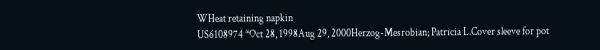WHeat retaining napkin
US6108974 *Oct 28, 1998Aug 29, 2000Herzog-Mesrobian; Patricia L.Cover sleeve for pot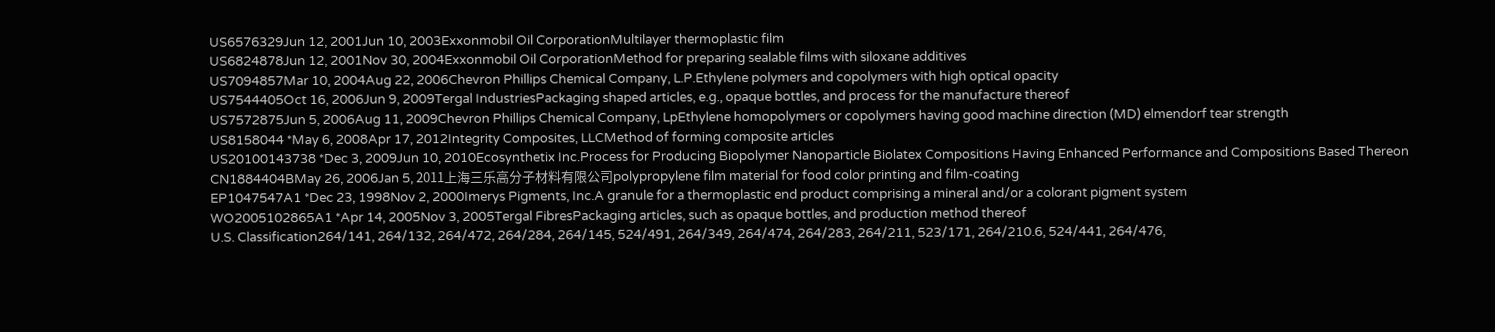US6576329Jun 12, 2001Jun 10, 2003Exxonmobil Oil CorporationMultilayer thermoplastic film
US6824878Jun 12, 2001Nov 30, 2004Exxonmobil Oil CorporationMethod for preparing sealable films with siloxane additives
US7094857Mar 10, 2004Aug 22, 2006Chevron Phillips Chemical Company, L.P.Ethylene polymers and copolymers with high optical opacity
US7544405Oct 16, 2006Jun 9, 2009Tergal IndustriesPackaging shaped articles, e.g., opaque bottles, and process for the manufacture thereof
US7572875Jun 5, 2006Aug 11, 2009Chevron Phillips Chemical Company, LpEthylene homopolymers or copolymers having good machine direction (MD) elmendorf tear strength
US8158044 *May 6, 2008Apr 17, 2012Integrity Composites, LLCMethod of forming composite articles
US20100143738 *Dec 3, 2009Jun 10, 2010Ecosynthetix Inc.Process for Producing Biopolymer Nanoparticle Biolatex Compositions Having Enhanced Performance and Compositions Based Thereon
CN1884404BMay 26, 2006Jan 5, 2011上海三乐高分子材料有限公司polypropylene film material for food color printing and film-coating
EP1047547A1 *Dec 23, 1998Nov 2, 2000Imerys Pigments, Inc.A granule for a thermoplastic end product comprising a mineral and/or a colorant pigment system
WO2005102865A1 *Apr 14, 2005Nov 3, 2005Tergal FibresPackaging articles, such as opaque bottles, and production method thereof
U.S. Classification264/141, 264/132, 264/472, 264/284, 264/145, 524/491, 264/349, 264/474, 264/283, 264/211, 523/171, 264/210.6, 524/441, 264/476,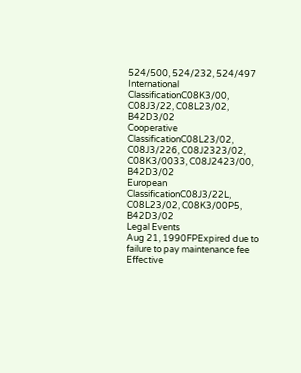524/500, 524/232, 524/497
International ClassificationC08K3/00, C08J3/22, C08L23/02, B42D3/02
Cooperative ClassificationC08L23/02, C08J3/226, C08J2323/02, C08K3/0033, C08J2423/00, B42D3/02
European ClassificationC08J3/22L, C08L23/02, C08K3/00P5, B42D3/02
Legal Events
Aug 21, 1990FPExpired due to failure to pay maintenance fee
Effective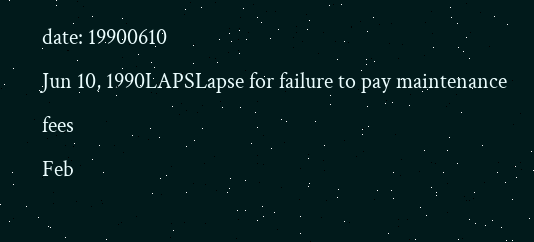date: 19900610
Jun 10, 1990LAPSLapse for failure to pay maintenance fees
Feb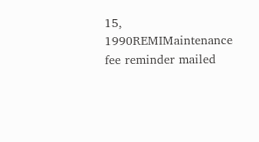15, 1990REMIMaintenance fee reminder mailed